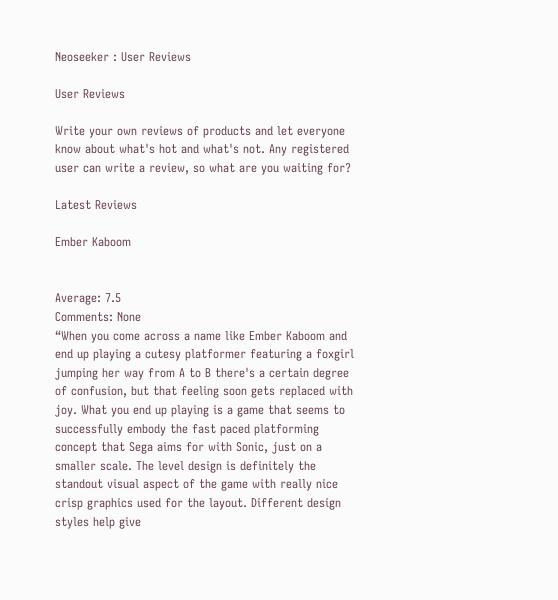Neoseeker : User Reviews

User Reviews

Write your own reviews of products and let everyone know about what's hot and what's not. Any registered user can write a review, so what are you waiting for?

Latest Reviews

Ember Kaboom


Average: 7.5
Comments: None
“When you come across a name like Ember Kaboom and end up playing a cutesy platformer featuring a foxgirl jumping her way from A to B there's a certain degree of confusion, but that feeling soon gets replaced with joy. What you end up playing is a game that seems to successfully embody the fast paced platforming concept that Sega aims for with Sonic, just on a smaller scale. The level design is definitely the standout visual aspect of the game with really nice crisp graphics used for the layout. Different design styles help give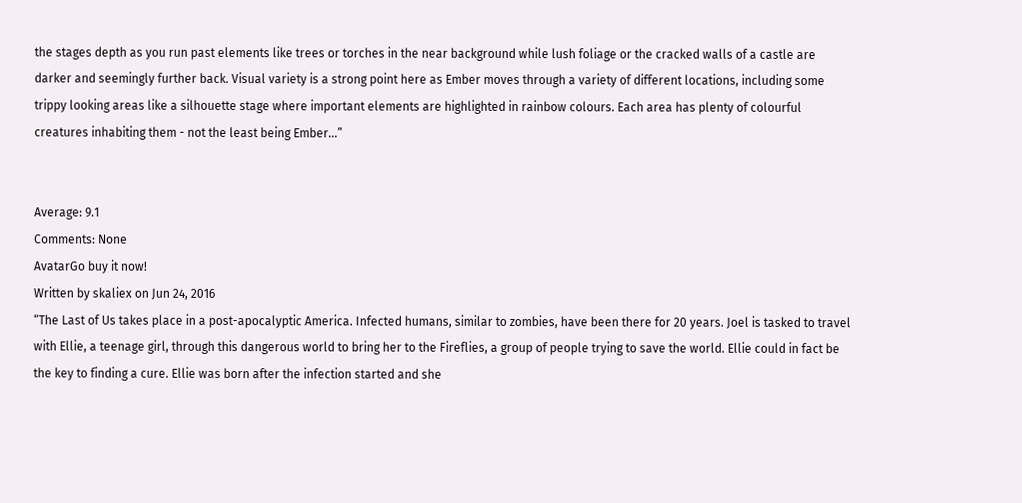the stages depth as you run past elements like trees or torches in the near background while lush foliage or the cracked walls of a castle are darker and seemingly further back. Visual variety is a strong point here as Ember moves through a variety of different locations, including some trippy looking areas like a silhouette stage where important elements are highlighted in rainbow colours. Each area has plenty of colourful creatures inhabiting them - not the least being Ember...”


Average: 9.1
Comments: None
AvatarGo buy it now!
Written by skaliex on Jun 24, 2016
“The Last of Us takes place in a post-apocalyptic America. Infected humans, similar to zombies, have been there for 20 years. Joel is tasked to travel with Ellie, a teenage girl, through this dangerous world to bring her to the Fireflies, a group of people trying to save the world. Ellie could in fact be the key to finding a cure. Ellie was born after the infection started and she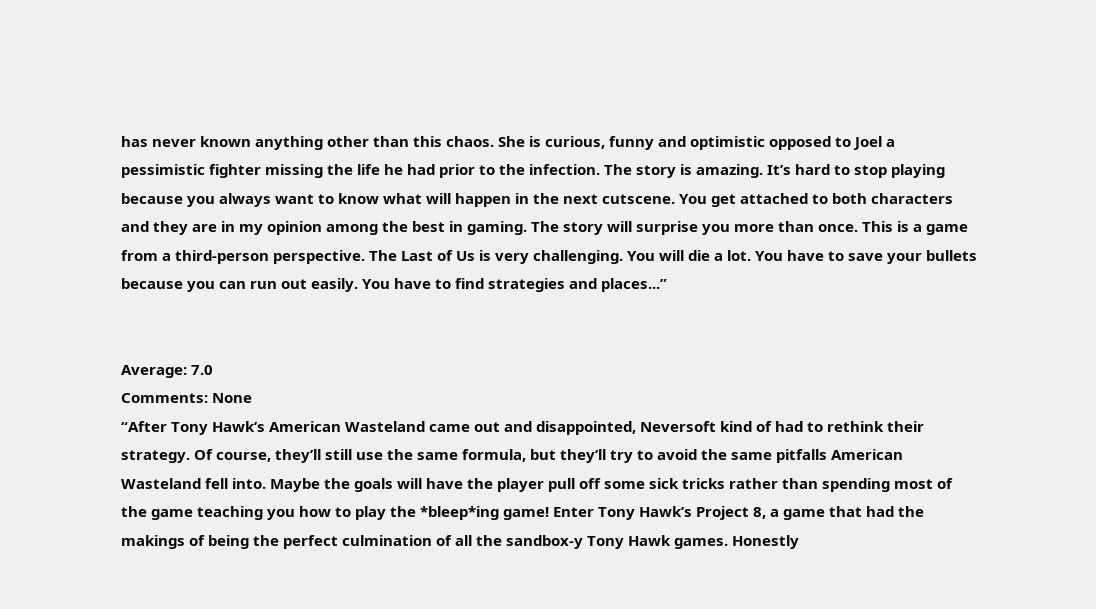has never known anything other than this chaos. She is curious, funny and optimistic opposed to Joel a pessimistic fighter missing the life he had prior to the infection. The story is amazing. It’s hard to stop playing because you always want to know what will happen in the next cutscene. You get attached to both characters and they are in my opinion among the best in gaming. The story will surprise you more than once. This is a game from a third-person perspective. The Last of Us is very challenging. You will die a lot. You have to save your bullets because you can run out easily. You have to find strategies and places...”


Average: 7.0
Comments: None
“After Tony Hawk’s American Wasteland came out and disappointed, Neversoft kind of had to rethink their strategy. Of course, they’ll still use the same formula, but they’ll try to avoid the same pitfalls American Wasteland fell into. Maybe the goals will have the player pull off some sick tricks rather than spending most of the game teaching you how to play the *bleep*ing game! Enter Tony Hawk’s Project 8, a game that had the makings of being the perfect culmination of all the sandbox-y Tony Hawk games. Honestly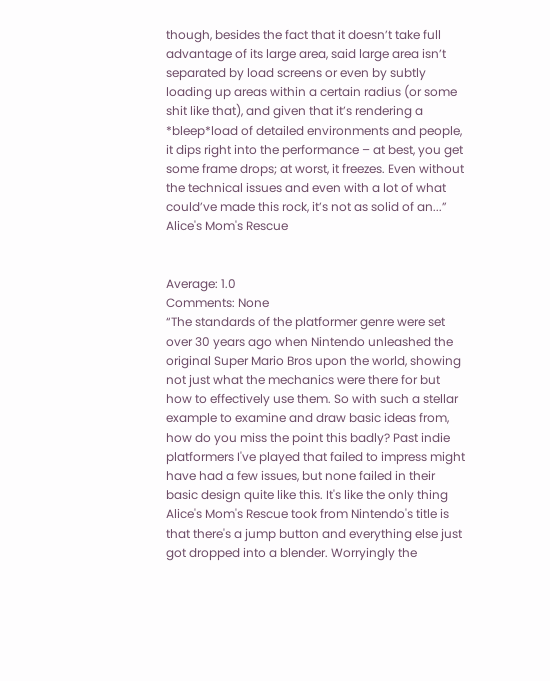though, besides the fact that it doesn’t take full advantage of its large area, said large area isn’t separated by load screens or even by subtly loading up areas within a certain radius (or some shit like that), and given that it’s rendering a *bleep*load of detailed environments and people, it dips right into the performance – at best, you get some frame drops; at worst, it freezes. Even without the technical issues and even with a lot of what could’ve made this rock, it’s not as solid of an...”
Alice's Mom's Rescue


Average: 1.0
Comments: None
“The standards of the platformer genre were set over 30 years ago when Nintendo unleashed the original Super Mario Bros upon the world, showing not just what the mechanics were there for but how to effectively use them. So with such a stellar example to examine and draw basic ideas from, how do you miss the point this badly? Past indie platformers I've played that failed to impress might have had a few issues, but none failed in their basic design quite like this. It's like the only thing Alice's Mom's Rescue took from Nintendo's title is that there's a jump button and everything else just got dropped into a blender. Worryingly the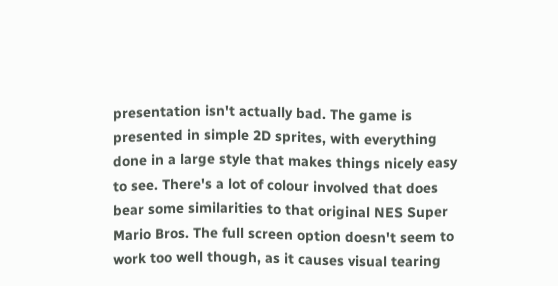presentation isn't actually bad. The game is presented in simple 2D sprites, with everything done in a large style that makes things nicely easy to see. There's a lot of colour involved that does bear some similarities to that original NES Super Mario Bros. The full screen option doesn't seem to work too well though, as it causes visual tearing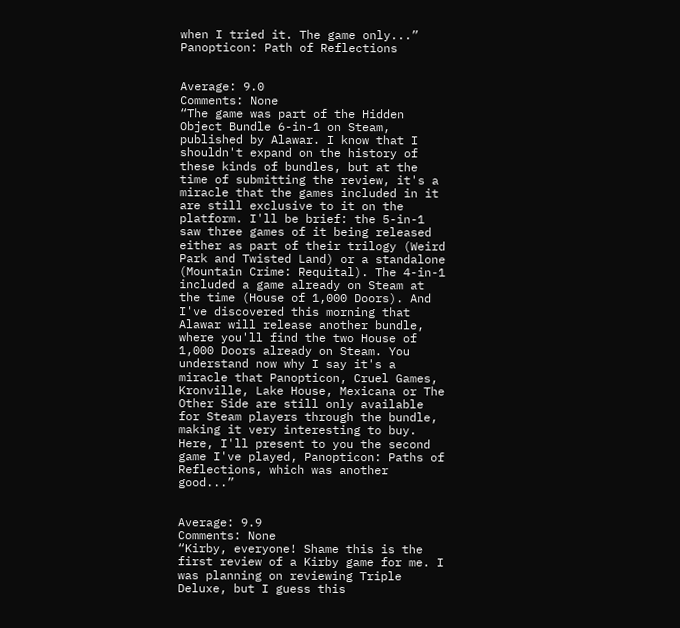when I tried it. The game only...”
Panopticon: Path of Reflections


Average: 9.0
Comments: None
“The game was part of the Hidden Object Bundle 6-in-1 on Steam, published by Alawar. I know that I shouldn't expand on the history of these kinds of bundles, but at the time of submitting the review, it's a miracle that the games included in it are still exclusive to it on the platform. I'll be brief: the 5-in-1 saw three games of it being released either as part of their trilogy (Weird Park and Twisted Land) or a standalone (Mountain Crime: Requital). The 4-in-1 included a game already on Steam at the time (House of 1,000 Doors). And I've discovered this morning that Alawar will release another bundle, where you'll find the two House of 1,000 Doors already on Steam. You understand now why I say it's a miracle that Panopticon, Cruel Games, Kronville, Lake House, Mexicana or The Other Side are still only available for Steam players through the bundle, making it very interesting to buy. Here, I'll present to you the second game I've played, Panopticon: Paths of Reflections, which was another good...”


Average: 9.9
Comments: None
“Kirby, everyone! Shame this is the first review of a Kirby game for me. I was planning on reviewing Triple Deluxe, but I guess this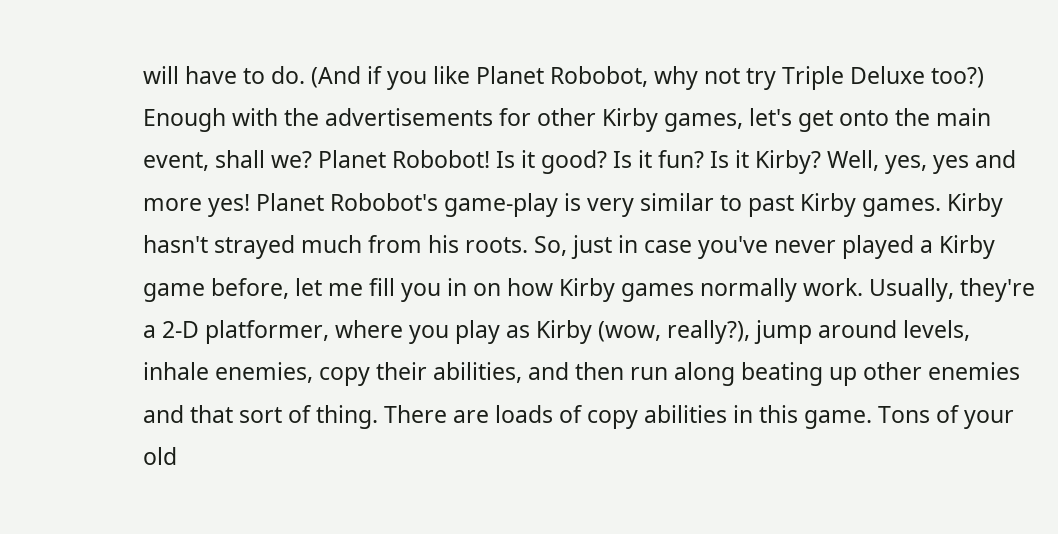will have to do. (And if you like Planet Robobot, why not try Triple Deluxe too?) Enough with the advertisements for other Kirby games, let's get onto the main event, shall we? Planet Robobot! Is it good? Is it fun? Is it Kirby? Well, yes, yes and more yes! Planet Robobot's game-play is very similar to past Kirby games. Kirby hasn't strayed much from his roots. So, just in case you've never played a Kirby game before, let me fill you in on how Kirby games normally work. Usually, they're a 2-D platformer, where you play as Kirby (wow, really?), jump around levels, inhale enemies, copy their abilities, and then run along beating up other enemies and that sort of thing. There are loads of copy abilities in this game. Tons of your old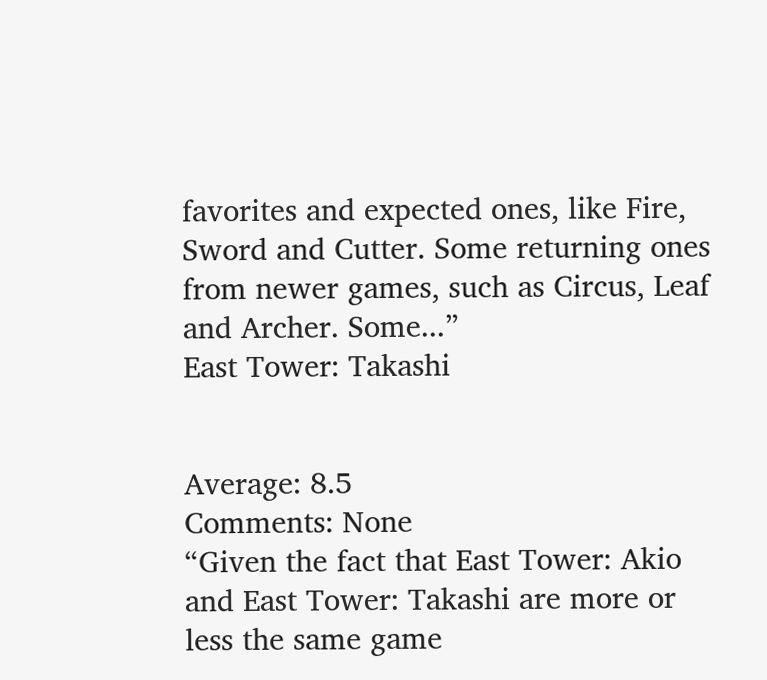favorites and expected ones, like Fire, Sword and Cutter. Some returning ones from newer games, such as Circus, Leaf and Archer. Some...”
East Tower: Takashi


Average: 8.5
Comments: None
“Given the fact that East Tower: Akio and East Tower: Takashi are more or less the same game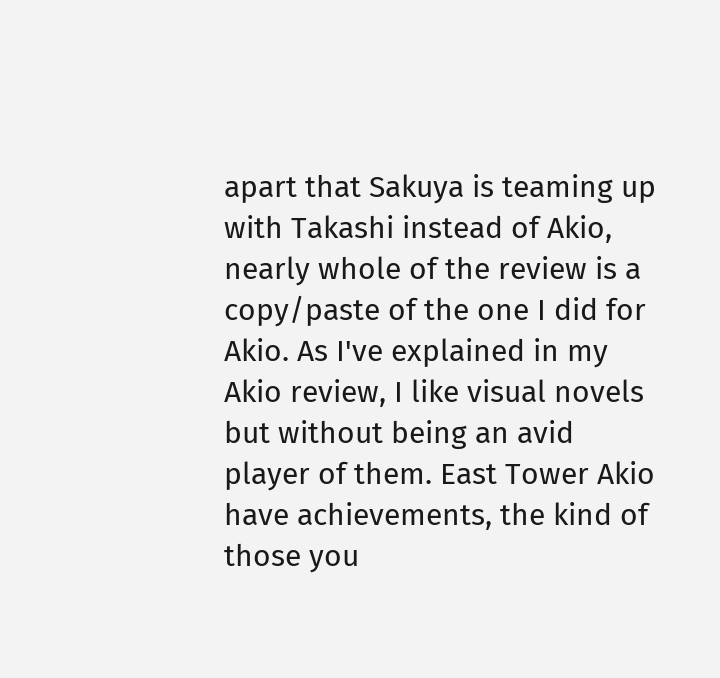apart that Sakuya is teaming up with Takashi instead of Akio, nearly whole of the review is a copy/paste of the one I did for Akio. As I've explained in my Akio review, I like visual novels but without being an avid player of them. East Tower Akio have achievements, the kind of those you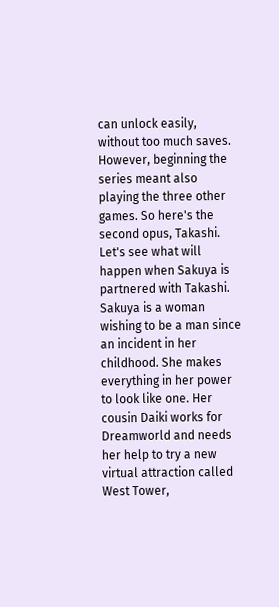can unlock easily, without too much saves. However, beginning the series meant also playing the three other games. So here's the second opus, Takashi. Let's see what will happen when Sakuya is partnered with Takashi. Sakuya is a woman wishing to be a man since an incident in her childhood. She makes everything in her power to look like one. Her cousin Daiki works for Dreamworld and needs her help to try a new virtual attraction called West Tower,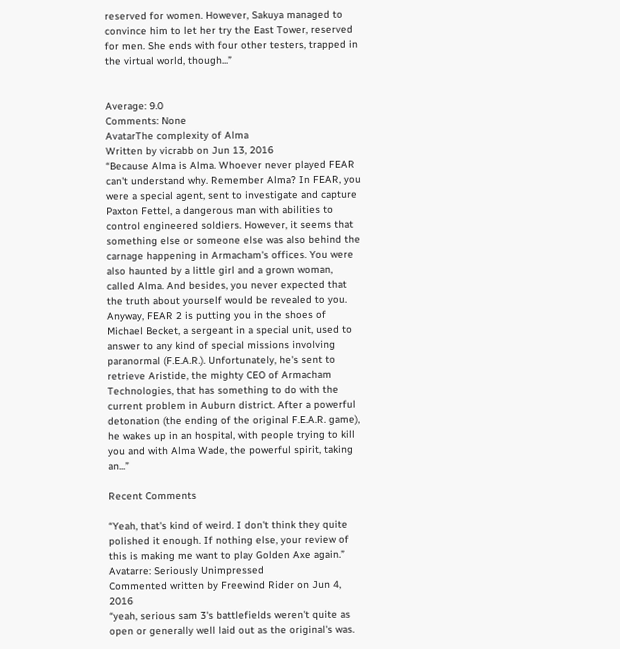reserved for women. However, Sakuya managed to convince him to let her try the East Tower, reserved for men. She ends with four other testers, trapped in the virtual world, though...”


Average: 9.0
Comments: None
AvatarThe complexity of Alma
Written by vicrabb on Jun 13, 2016
“Because Alma is Alma. Whoever never played FEAR can't understand why. Remember Alma? In FEAR, you were a special agent, sent to investigate and capture Paxton Fettel, a dangerous man with abilities to control engineered soldiers. However, it seems that something else or someone else was also behind the carnage happening in Armacham's offices. You were also haunted by a little girl and a grown woman, called Alma. And besides, you never expected that the truth about yourself would be revealed to you. Anyway, FEAR 2 is putting you in the shoes of Michael Becket, a sergeant in a special unit, used to answer to any kind of special missions involving paranormal (F.E.A.R.). Unfortunately, he's sent to retrieve Aristide, the mighty CEO of Armacham Technologies, that has something to do with the current problem in Auburn district. After a powerful detonation (the ending of the original F.E.A.R. game), he wakes up in an hospital, with people trying to kill you and with Alma Wade, the powerful spirit, taking an...”

Recent Comments

“Yeah, that's kind of weird. I don't think they quite polished it enough. If nothing else, your review of this is making me want to play Golden Axe again.”
Avatarre: Seriously Unimpressed
Commented written by Freewind Rider on Jun 4, 2016
“yeah, serious sam 3's battlefields weren't quite as open or generally well laid out as the original's was.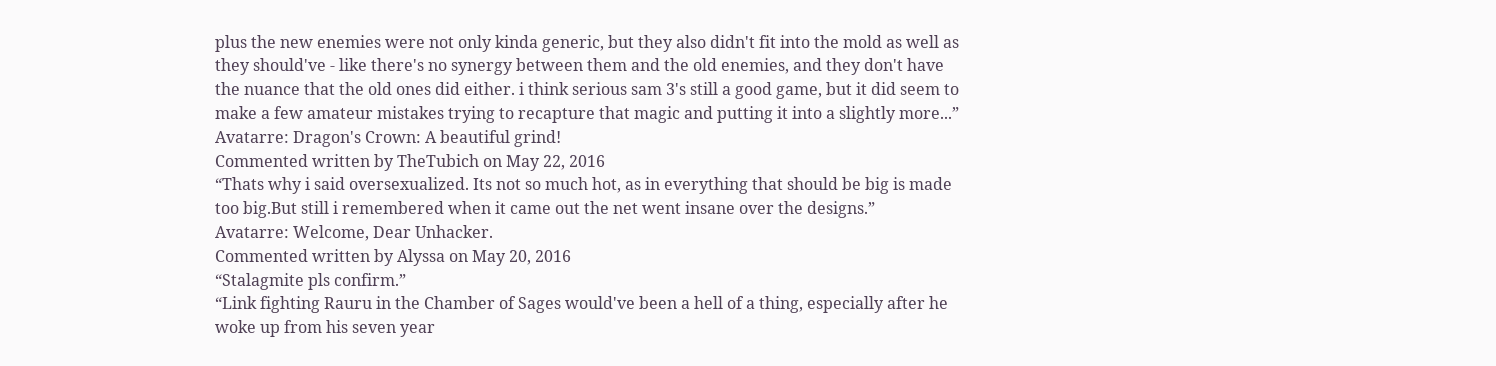plus the new enemies were not only kinda generic, but they also didn't fit into the mold as well as they should've - like there's no synergy between them and the old enemies, and they don't have the nuance that the old ones did either. i think serious sam 3's still a good game, but it did seem to make a few amateur mistakes trying to recapture that magic and putting it into a slightly more...”
Avatarre: Dragon's Crown: A beautiful grind!
Commented written by TheTubich on May 22, 2016
“Thats why i said oversexualized. Its not so much hot, as in everything that should be big is made too big.But still i remembered when it came out the net went insane over the designs.”
Avatarre: Welcome, Dear Unhacker.
Commented written by Alyssa on May 20, 2016
“Stalagmite pls confirm.”
“Link fighting Rauru in the Chamber of Sages would've been a hell of a thing, especially after he woke up from his seven year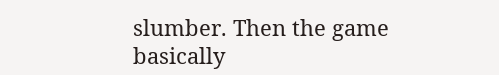slumber. Then the game basically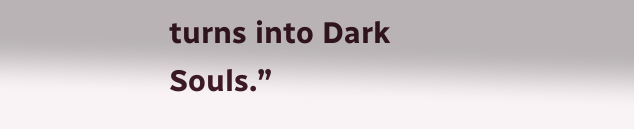turns into Dark Souls.”